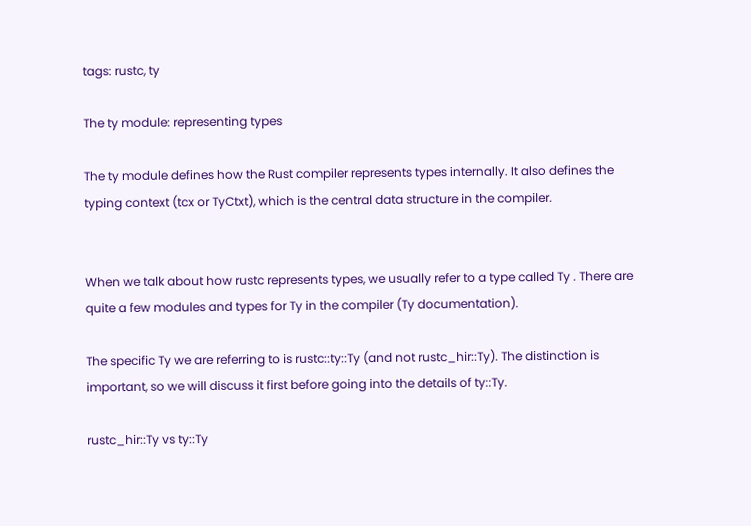tags: rustc, ty

The ty module: representing types

The ty module defines how the Rust compiler represents types internally. It also defines the typing context (tcx or TyCtxt), which is the central data structure in the compiler.


When we talk about how rustc represents types, we usually refer to a type called Ty . There are quite a few modules and types for Ty in the compiler (Ty documentation).

The specific Ty we are referring to is rustc::ty::Ty (and not rustc_hir::Ty). The distinction is important, so we will discuss it first before going into the details of ty::Ty.

rustc_hir::Ty vs ty::Ty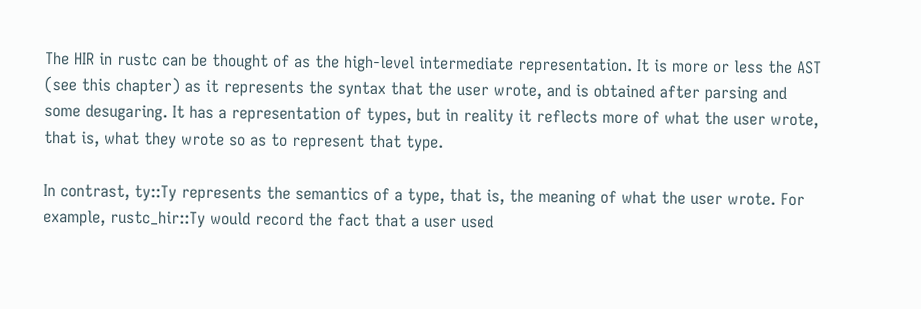The HIR in rustc can be thought of as the high-level intermediate representation. It is more or less the AST (see this chapter) as it represents the syntax that the user wrote, and is obtained after parsing and some desugaring. It has a representation of types, but in reality it reflects more of what the user wrote, that is, what they wrote so as to represent that type.

In contrast, ty::Ty represents the semantics of a type, that is, the meaning of what the user wrote. For example, rustc_hir::Ty would record the fact that a user used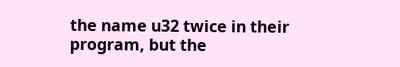the name u32 twice in their program, but the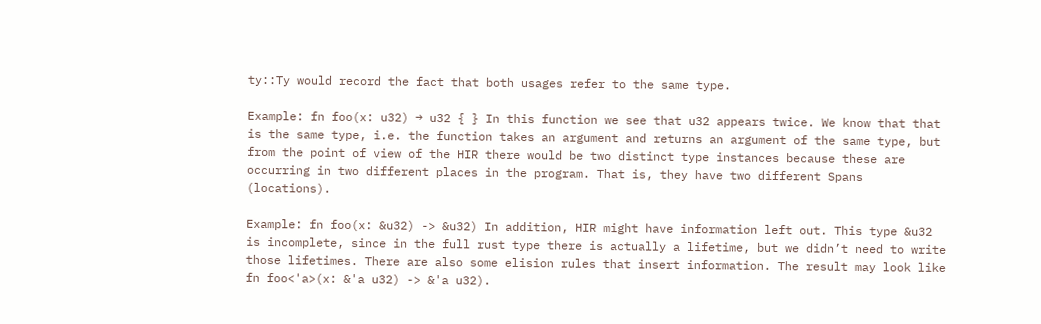ty::Ty would record the fact that both usages refer to the same type.

Example: fn foo(x: u32) → u32 { } In this function we see that u32 appears twice. We know that that is the same type, i.e. the function takes an argument and returns an argument of the same type, but from the point of view of the HIR there would be two distinct type instances because these are occurring in two different places in the program. That is, they have two different Spans (locations).

Example: fn foo(x: &u32) -> &u32) In addition, HIR might have information left out. This type &u32 is incomplete, since in the full rust type there is actually a lifetime, but we didn’t need to write those lifetimes. There are also some elision rules that insert information. The result may look like fn foo<'a>(x: &'a u32) -> &'a u32).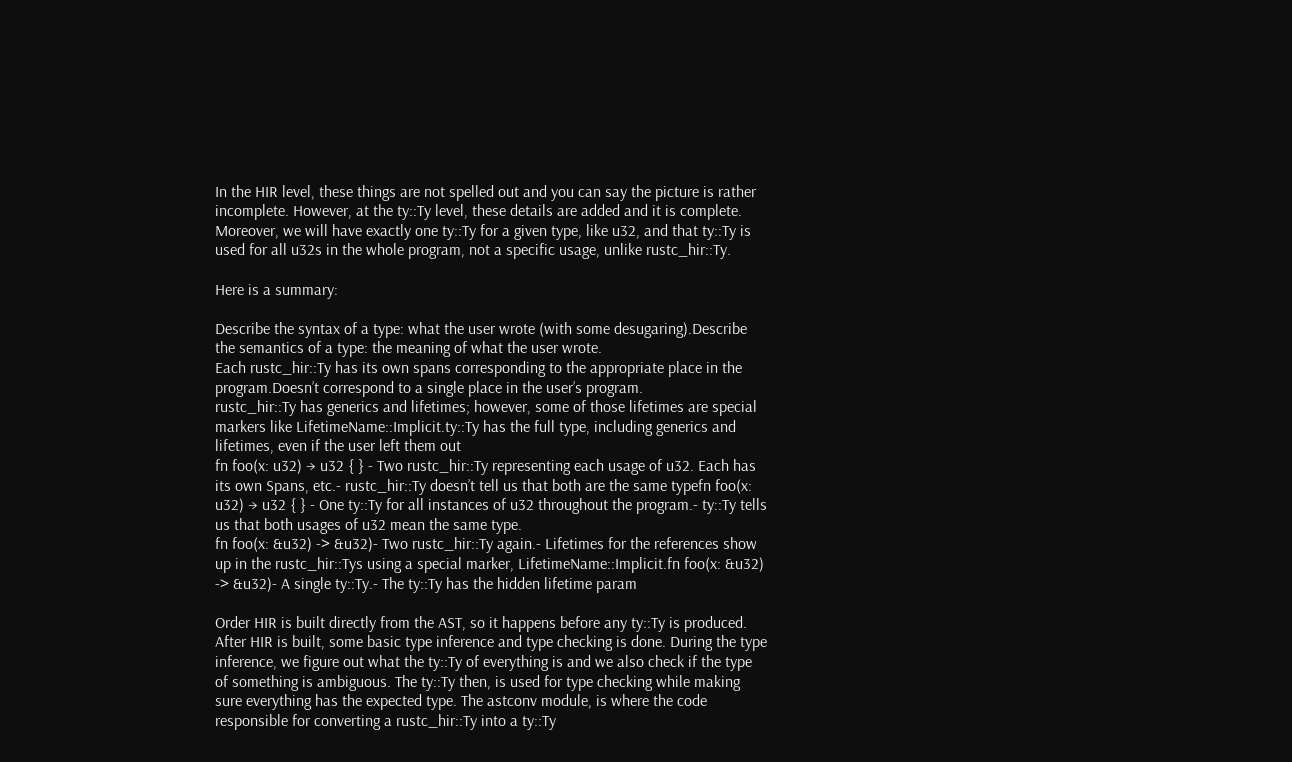In the HIR level, these things are not spelled out and you can say the picture is rather incomplete. However, at the ty::Ty level, these details are added and it is complete. Moreover, we will have exactly one ty::Ty for a given type, like u32, and that ty::Ty is used for all u32s in the whole program, not a specific usage, unlike rustc_hir::Ty.

Here is a summary:

Describe the syntax of a type: what the user wrote (with some desugaring).Describe the semantics of a type: the meaning of what the user wrote.
Each rustc_hir::Ty has its own spans corresponding to the appropriate place in the program.Doesn’t correspond to a single place in the user’s program.
rustc_hir::Ty has generics and lifetimes; however, some of those lifetimes are special markers like LifetimeName::Implicit.ty::Ty has the full type, including generics and lifetimes, even if the user left them out
fn foo(x: u32) → u32 { } - Two rustc_hir::Ty representing each usage of u32. Each has its own Spans, etc.- rustc_hir::Ty doesn’t tell us that both are the same typefn foo(x: u32) → u32 { } - One ty::Ty for all instances of u32 throughout the program.- ty::Ty tells us that both usages of u32 mean the same type.
fn foo(x: &u32) -> &u32)- Two rustc_hir::Ty again.- Lifetimes for the references show up in the rustc_hir::Tys using a special marker, LifetimeName::Implicit.fn foo(x: &u32) -> &u32)- A single ty::Ty.- The ty::Ty has the hidden lifetime param

Order HIR is built directly from the AST, so it happens before any ty::Ty is produced. After HIR is built, some basic type inference and type checking is done. During the type inference, we figure out what the ty::Ty of everything is and we also check if the type of something is ambiguous. The ty::Ty then, is used for type checking while making sure everything has the expected type. The astconv module, is where the code responsible for converting a rustc_hir::Ty into a ty::Ty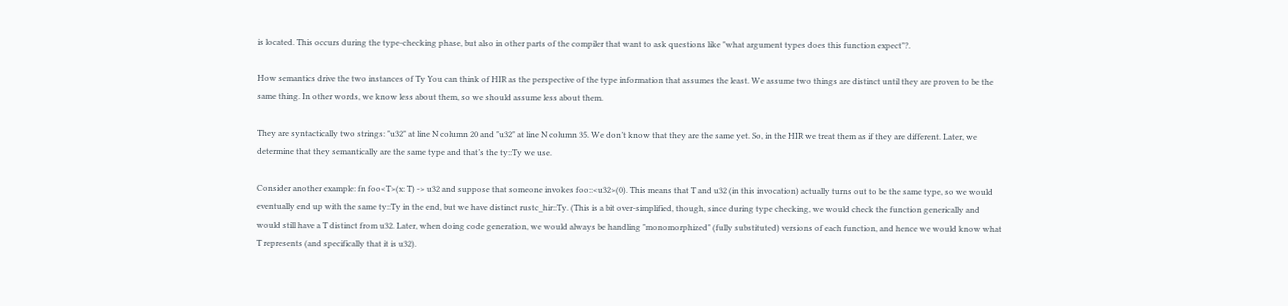is located. This occurs during the type-checking phase, but also in other parts of the compiler that want to ask questions like "what argument types does this function expect"?.

How semantics drive the two instances of Ty You can think of HIR as the perspective of the type information that assumes the least. We assume two things are distinct until they are proven to be the same thing. In other words, we know less about them, so we should assume less about them.

They are syntactically two strings: "u32" at line N column 20 and "u32" at line N column 35. We don’t know that they are the same yet. So, in the HIR we treat them as if they are different. Later, we determine that they semantically are the same type and that’s the ty::Ty we use.

Consider another example: fn foo<T>(x: T) -> u32 and suppose that someone invokes foo::<u32>(0). This means that T and u32 (in this invocation) actually turns out to be the same type, so we would eventually end up with the same ty::Ty in the end, but we have distinct rustc_hir::Ty. (This is a bit over-simplified, though, since during type checking, we would check the function generically and would still have a T distinct from u32. Later, when doing code generation, we would always be handling "monomorphized" (fully substituted) versions of each function, and hence we would know what T represents (and specifically that it is u32).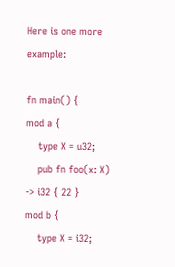Here is one more example:

fn main() {
mod a {
    type X = u32;
    pub fn foo(x: X) -> i32 { 22 }
mod b {
    type X = i32;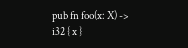pub fn foo(x: X) -> i32 { x }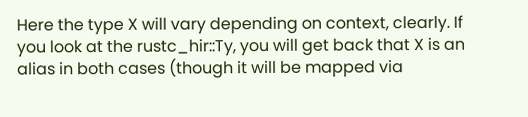Here the type X will vary depending on context, clearly. If you look at the rustc_hir::Ty, you will get back that X is an alias in both cases (though it will be mapped via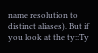name resolution to distinct aliases). But if you look at the ty::Ty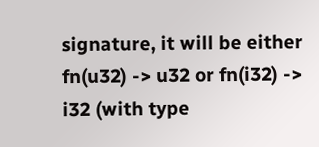signature, it will be either fn(u32) -> u32 or fn(i32) -> i32 (with type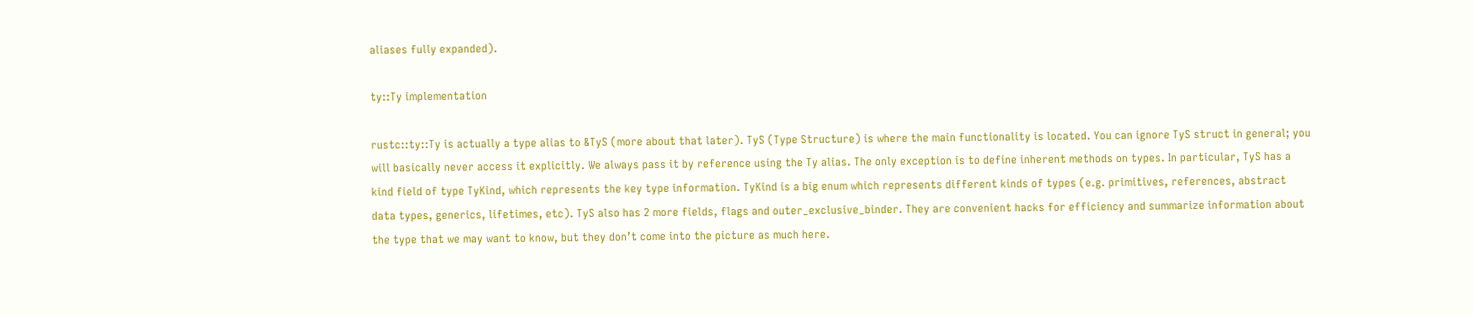aliases fully expanded).

ty::Ty implementation

rustc::ty::Ty is actually a type alias to &TyS (more about that later). TyS (Type Structure) is where the main functionality is located. You can ignore TyS struct in general; you will basically never access it explicitly. We always pass it by reference using the Ty alias. The only exception is to define inherent methods on types. In particular, TyS has a kind field of type TyKind, which represents the key type information. TyKind is a big enum which represents different kinds of types (e.g. primitives, references, abstract data types, generics, lifetimes, etc). TyS also has 2 more fields, flags and outer_exclusive_binder. They are convenient hacks for efficiency and summarize information about the type that we may want to know, but they don’t come into the picture as much here.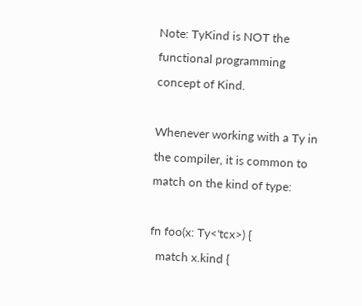Note: TyKind is NOT the functional programming concept of Kind.

Whenever working with a Ty in the compiler, it is common to match on the kind of type:

fn foo(x: Ty<'tcx>) {
  match x.kind {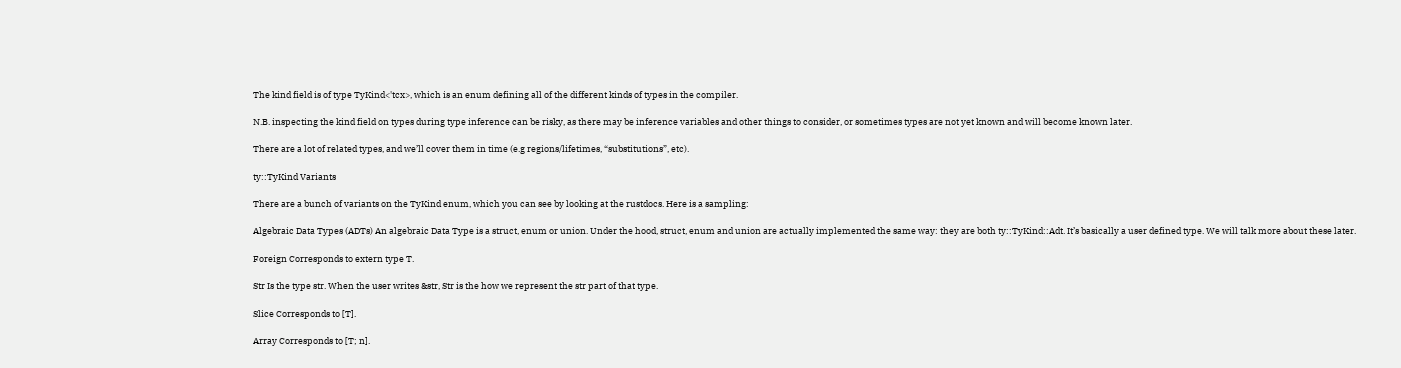The kind field is of type TyKind<'tcx>, which is an enum defining all of the different kinds of types in the compiler.

N.B. inspecting the kind field on types during type inference can be risky, as there may be inference variables and other things to consider, or sometimes types are not yet known and will become known later.

There are a lot of related types, and we’ll cover them in time (e.g regions/lifetimes, “substitutions”, etc).

ty::TyKind Variants

There are a bunch of variants on the TyKind enum, which you can see by looking at the rustdocs. Here is a sampling:

Algebraic Data Types (ADTs) An algebraic Data Type is a struct, enum or union. Under the hood, struct, enum and union are actually implemented the same way: they are both ty::TyKind::Adt. It’s basically a user defined type. We will talk more about these later.

Foreign Corresponds to extern type T.

Str Is the type str. When the user writes &str, Str is the how we represent the str part of that type.

Slice Corresponds to [T].

Array Corresponds to [T; n].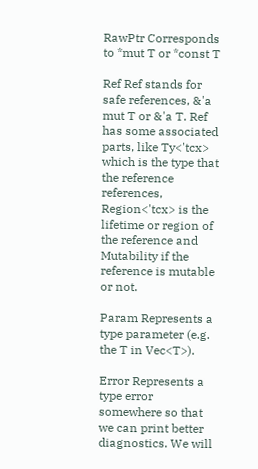RawPtr Corresponds to *mut T or *const T

Ref Ref stands for safe references, &'a mut T or &'a T. Ref has some associated parts, like Ty<'tcx> which is the type that the reference references, Region<'tcx> is the lifetime or region of the reference and Mutability if the reference is mutable or not.

Param Represents a type parameter (e.g. the T in Vec<T>).

Error Represents a type error somewhere so that we can print better diagnostics. We will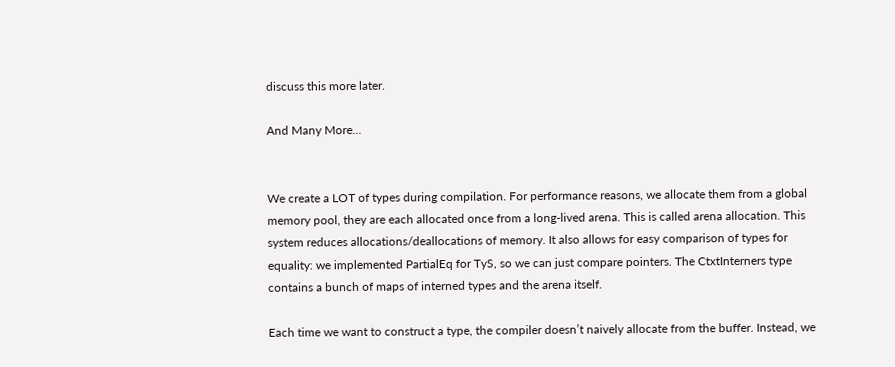discuss this more later.

And Many More...


We create a LOT of types during compilation. For performance reasons, we allocate them from a global memory pool, they are each allocated once from a long-lived arena. This is called arena allocation. This system reduces allocations/deallocations of memory. It also allows for easy comparison of types for equality: we implemented PartialEq for TyS, so we can just compare pointers. The CtxtInterners type contains a bunch of maps of interned types and the arena itself.

Each time we want to construct a type, the compiler doesn’t naively allocate from the buffer. Instead, we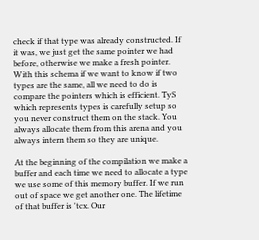check if that type was already constructed. If it was, we just get the same pointer we had before, otherwise we make a fresh pointer. With this schema if we want to know if two types are the same, all we need to do is compare the pointers which is efficient. TyS which represents types is carefully setup so you never construct them on the stack. You always allocate them from this arena and you always intern them so they are unique.

At the beginning of the compilation we make a buffer and each time we need to allocate a type we use some of this memory buffer. If we run out of space we get another one. The lifetime of that buffer is 'tcx. Our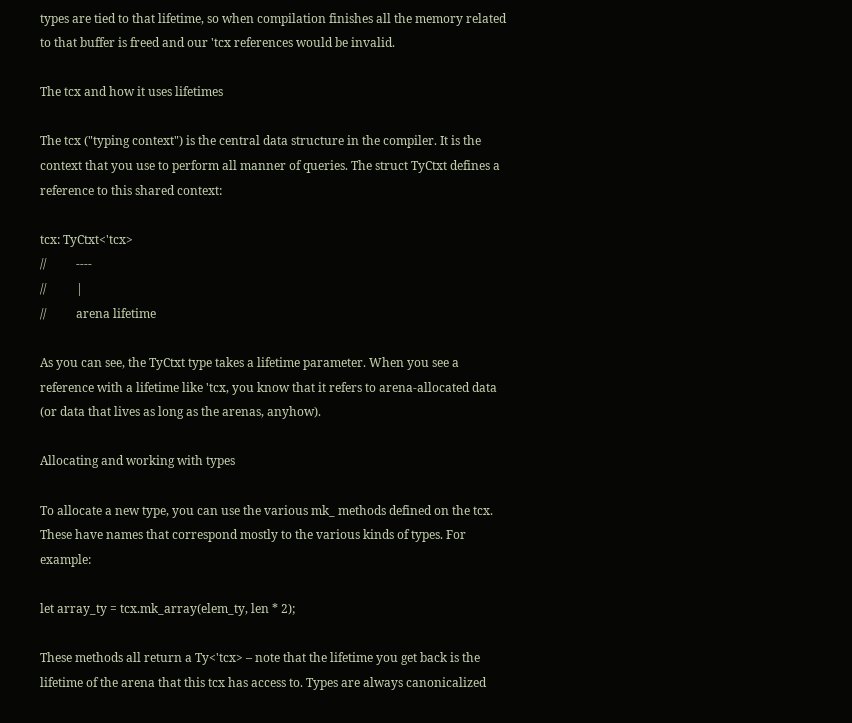types are tied to that lifetime, so when compilation finishes all the memory related to that buffer is freed and our 'tcx references would be invalid.

The tcx and how it uses lifetimes

The tcx ("typing context") is the central data structure in the compiler. It is the context that you use to perform all manner of queries. The struct TyCtxt defines a reference to this shared context:

tcx: TyCtxt<'tcx>
//          ----
//          |
//          arena lifetime

As you can see, the TyCtxt type takes a lifetime parameter. When you see a reference with a lifetime like 'tcx, you know that it refers to arena-allocated data (or data that lives as long as the arenas, anyhow).

Allocating and working with types

To allocate a new type, you can use the various mk_ methods defined on the tcx. These have names that correspond mostly to the various kinds of types. For example:

let array_ty = tcx.mk_array(elem_ty, len * 2);

These methods all return a Ty<'tcx> – note that the lifetime you get back is the lifetime of the arena that this tcx has access to. Types are always canonicalized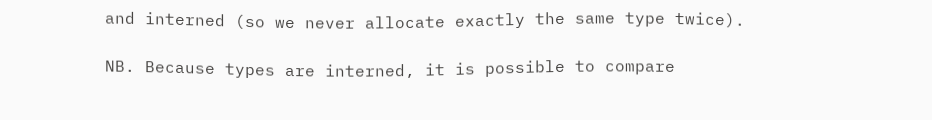and interned (so we never allocate exactly the same type twice).

NB. Because types are interned, it is possible to compare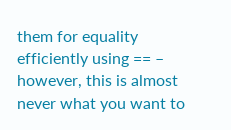them for equality efficiently using == – however, this is almost never what you want to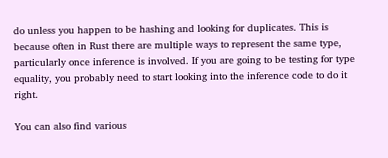do unless you happen to be hashing and looking for duplicates. This is because often in Rust there are multiple ways to represent the same type, particularly once inference is involved. If you are going to be testing for type equality, you probably need to start looking into the inference code to do it right.

You can also find various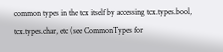common types in the tcx itself by accessing tcx.types.bool, tcx.types.char, etc (see CommonTypes for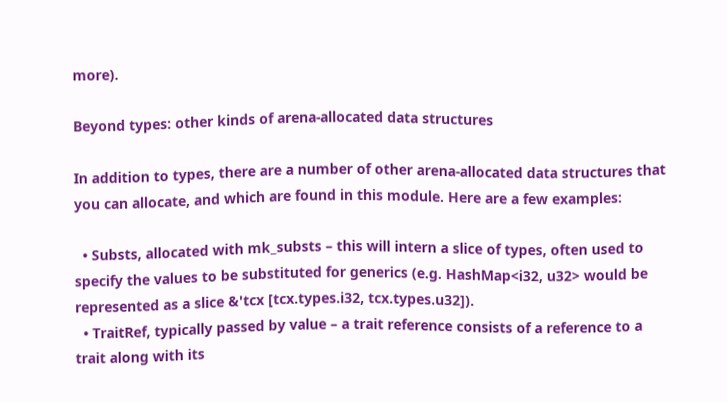more).

Beyond types: other kinds of arena-allocated data structures

In addition to types, there are a number of other arena-allocated data structures that you can allocate, and which are found in this module. Here are a few examples:

  • Substs, allocated with mk_substs – this will intern a slice of types, often used to specify the values to be substituted for generics (e.g. HashMap<i32, u32> would be represented as a slice &'tcx [tcx.types.i32, tcx.types.u32]).
  • TraitRef, typically passed by value – a trait reference consists of a reference to a trait along with its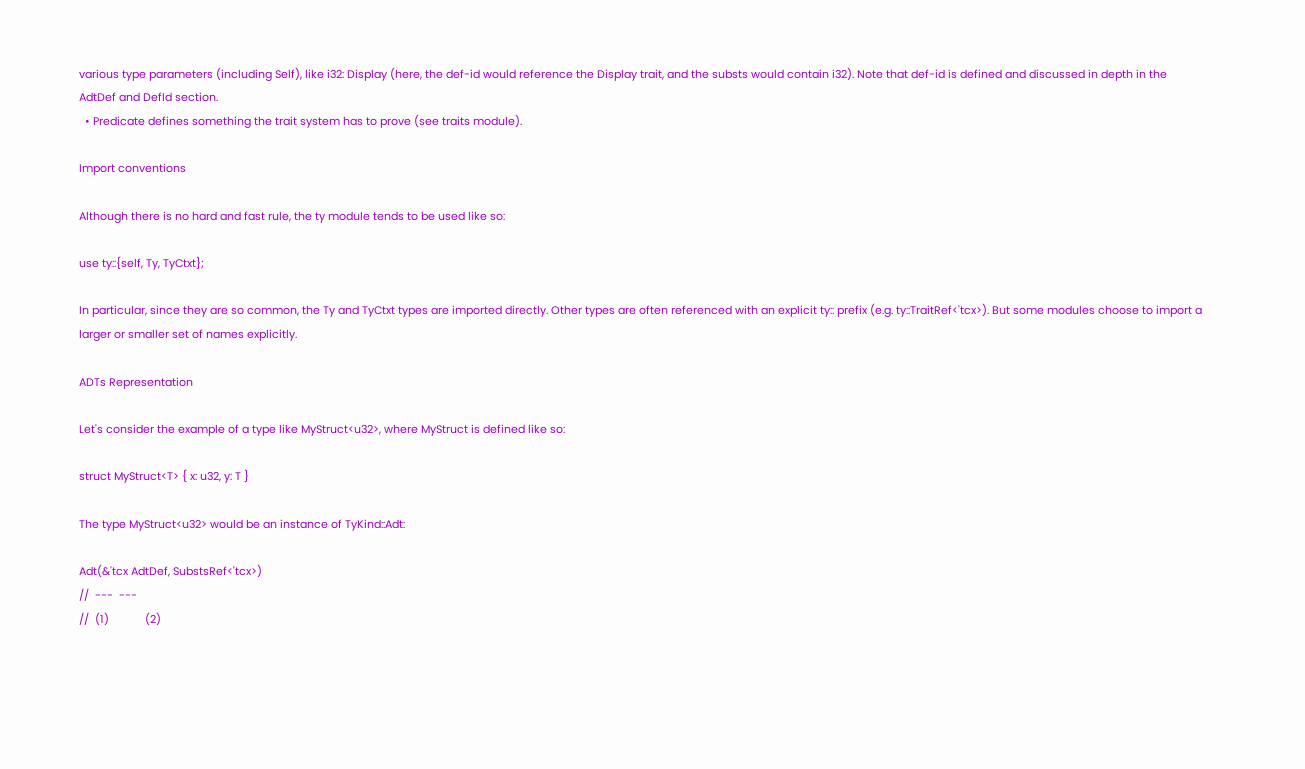various type parameters (including Self), like i32: Display (here, the def-id would reference the Display trait, and the substs would contain i32). Note that def-id is defined and discussed in depth in the AdtDef and DefId section.
  • Predicate defines something the trait system has to prove (see traits module).

Import conventions

Although there is no hard and fast rule, the ty module tends to be used like so:

use ty::{self, Ty, TyCtxt};

In particular, since they are so common, the Ty and TyCtxt types are imported directly. Other types are often referenced with an explicit ty:: prefix (e.g. ty::TraitRef<'tcx>). But some modules choose to import a larger or smaller set of names explicitly.

ADTs Representation

Let's consider the example of a type like MyStruct<u32>, where MyStruct is defined like so:

struct MyStruct<T> { x: u32, y: T }

The type MyStruct<u32> would be an instance of TyKind::Adt:

Adt(&'tcx AdtDef, SubstsRef<'tcx>)
//  ---  ---
//  (1)            (2)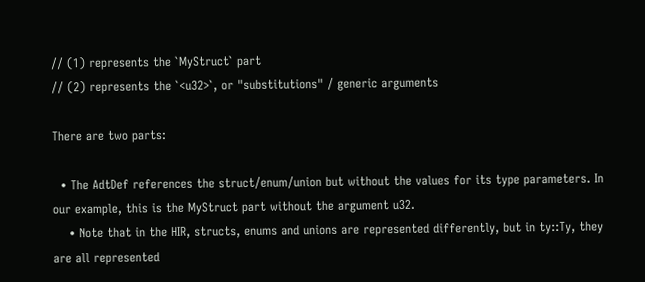// (1) represents the `MyStruct` part
// (2) represents the `<u32>`, or "substitutions" / generic arguments

There are two parts:

  • The AdtDef references the struct/enum/union but without the values for its type parameters. In our example, this is the MyStruct part without the argument u32.
    • Note that in the HIR, structs, enums and unions are represented differently, but in ty::Ty, they are all represented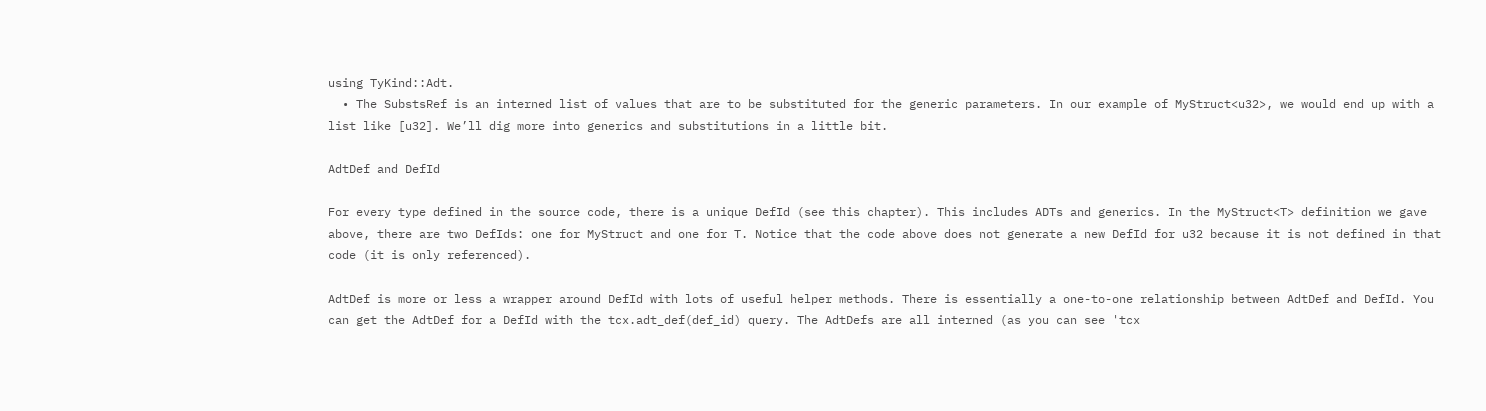using TyKind::Adt.
  • The SubstsRef is an interned list of values that are to be substituted for the generic parameters. In our example of MyStruct<u32>, we would end up with a list like [u32]. We’ll dig more into generics and substitutions in a little bit.

AdtDef and DefId

For every type defined in the source code, there is a unique DefId (see this chapter). This includes ADTs and generics. In the MyStruct<T> definition we gave above, there are two DefIds: one for MyStruct and one for T. Notice that the code above does not generate a new DefId for u32 because it is not defined in that code (it is only referenced).

AdtDef is more or less a wrapper around DefId with lots of useful helper methods. There is essentially a one-to-one relationship between AdtDef and DefId. You can get the AdtDef for a DefId with the tcx.adt_def(def_id) query. The AdtDefs are all interned (as you can see 'tcx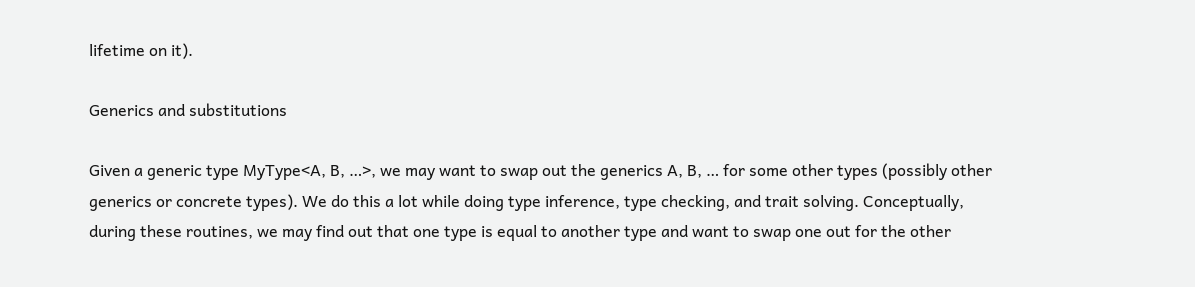lifetime on it).

Generics and substitutions

Given a generic type MyType<A, B, …>, we may want to swap out the generics A, B, … for some other types (possibly other generics or concrete types). We do this a lot while doing type inference, type checking, and trait solving. Conceptually, during these routines, we may find out that one type is equal to another type and want to swap one out for the other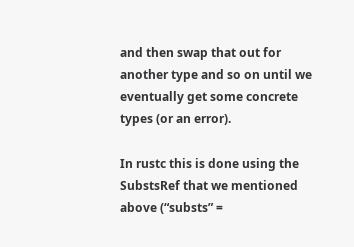and then swap that out for another type and so on until we eventually get some concrete types (or an error).

In rustc this is done using the SubstsRef that we mentioned above (“substs” =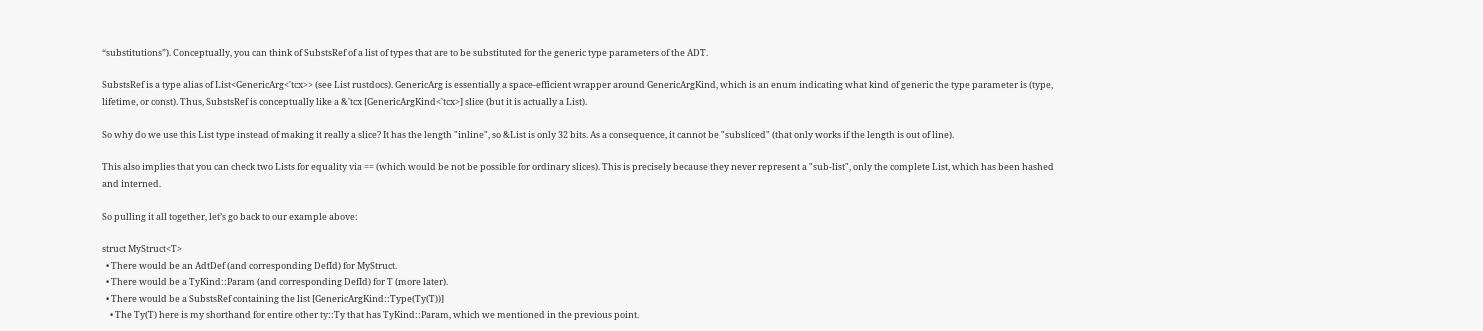“substitutions”). Conceptually, you can think of SubstsRef of a list of types that are to be substituted for the generic type parameters of the ADT.

SubstsRef is a type alias of List<GenericArg<'tcx>> (see List rustdocs). GenericArg is essentially a space-efficient wrapper around GenericArgKind, which is an enum indicating what kind of generic the type parameter is (type, lifetime, or const). Thus, SubstsRef is conceptually like a &'tcx [GenericArgKind<'tcx>] slice (but it is actually a List).

So why do we use this List type instead of making it really a slice? It has the length "inline", so &List is only 32 bits. As a consequence, it cannot be "subsliced" (that only works if the length is out of line).

This also implies that you can check two Lists for equality via == (which would be not be possible for ordinary slices). This is precisely because they never represent a "sub-list", only the complete List, which has been hashed and interned.

So pulling it all together, let’s go back to our example above:

struct MyStruct<T>
  • There would be an AdtDef (and corresponding DefId) for MyStruct.
  • There would be a TyKind::Param (and corresponding DefId) for T (more later).
  • There would be a SubstsRef containing the list [GenericArgKind::Type(Ty(T))]
    • The Ty(T) here is my shorthand for entire other ty::Ty that has TyKind::Param, which we mentioned in the previous point.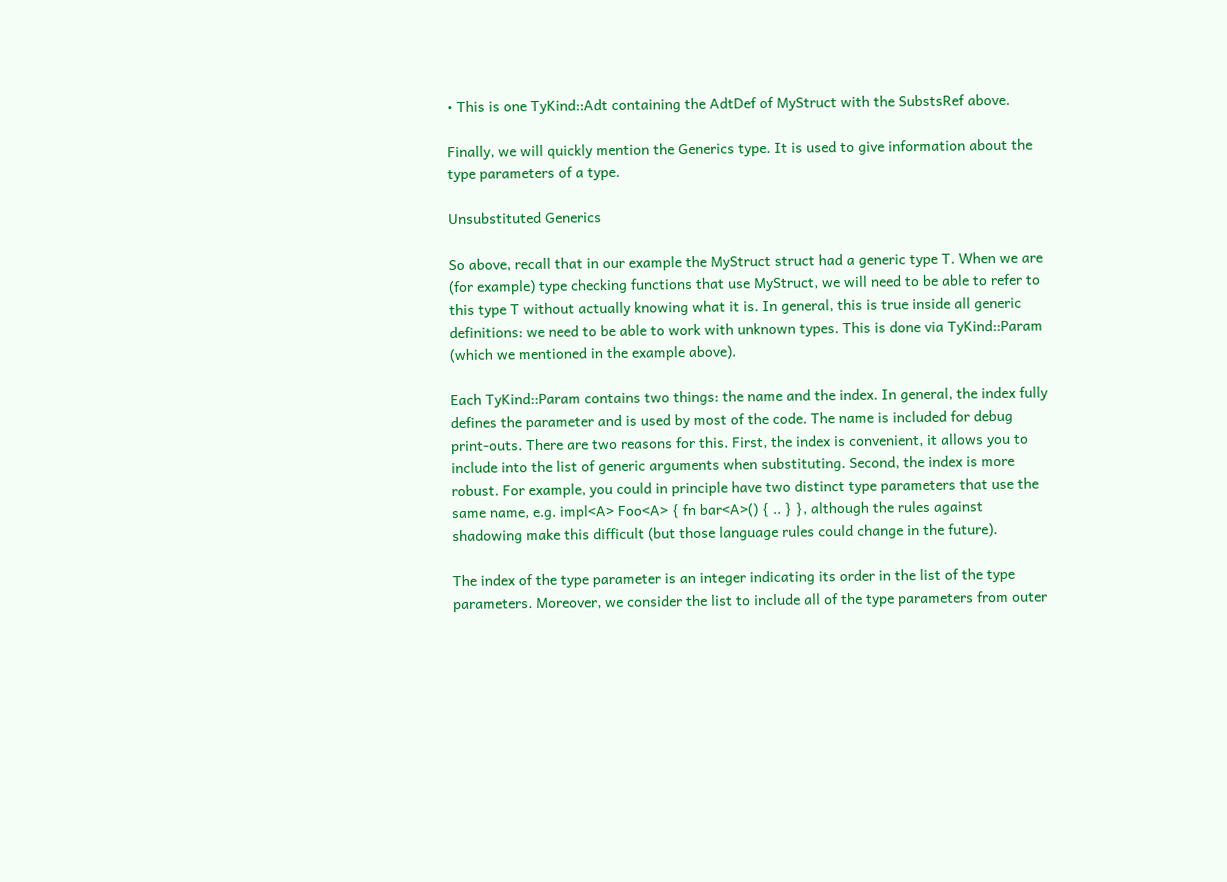• This is one TyKind::Adt containing the AdtDef of MyStruct with the SubstsRef above.

Finally, we will quickly mention the Generics type. It is used to give information about the type parameters of a type.

Unsubstituted Generics

So above, recall that in our example the MyStruct struct had a generic type T. When we are (for example) type checking functions that use MyStruct, we will need to be able to refer to this type T without actually knowing what it is. In general, this is true inside all generic definitions: we need to be able to work with unknown types. This is done via TyKind::Param (which we mentioned in the example above).

Each TyKind::Param contains two things: the name and the index. In general, the index fully defines the parameter and is used by most of the code. The name is included for debug print-outs. There are two reasons for this. First, the index is convenient, it allows you to include into the list of generic arguments when substituting. Second, the index is more robust. For example, you could in principle have two distinct type parameters that use the same name, e.g. impl<A> Foo<A> { fn bar<A>() { .. } }, although the rules against shadowing make this difficult (but those language rules could change in the future).

The index of the type parameter is an integer indicating its order in the list of the type parameters. Moreover, we consider the list to include all of the type parameters from outer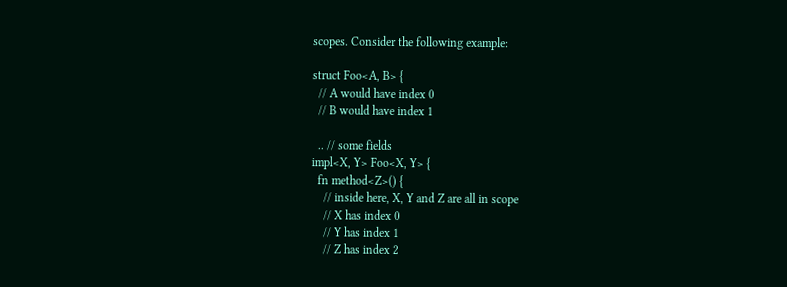scopes. Consider the following example:

struct Foo<A, B> {
  // A would have index 0
  // B would have index 1

  .. // some fields
impl<X, Y> Foo<X, Y> {
  fn method<Z>() {
    // inside here, X, Y and Z are all in scope
    // X has index 0
    // Y has index 1
    // Z has index 2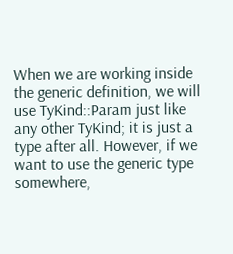When we are working inside the generic definition, we will use TyKind::Param just like any other TyKind; it is just a type after all. However, if we want to use the generic type somewhere,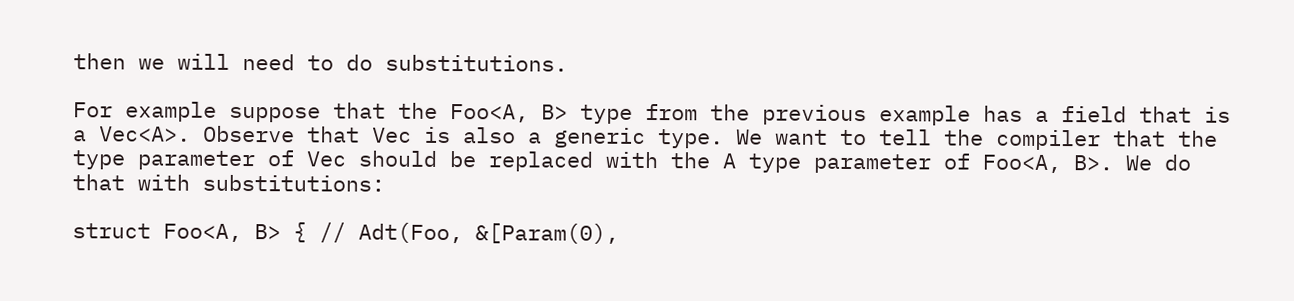then we will need to do substitutions.

For example suppose that the Foo<A, B> type from the previous example has a field that is a Vec<A>. Observe that Vec is also a generic type. We want to tell the compiler that the type parameter of Vec should be replaced with the A type parameter of Foo<A, B>. We do that with substitutions:

struct Foo<A, B> { // Adt(Foo, &[Param(0),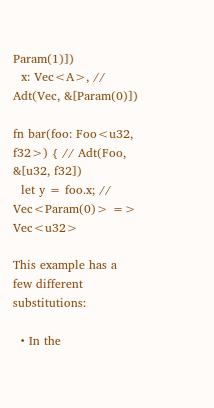Param(1)])
  x: Vec<A>, // Adt(Vec, &[Param(0)])

fn bar(foo: Foo<u32, f32>) { // Adt(Foo, &[u32, f32])
  let y = foo.x; // Vec<Param(0)> => Vec<u32>

This example has a few different substitutions:

  • In the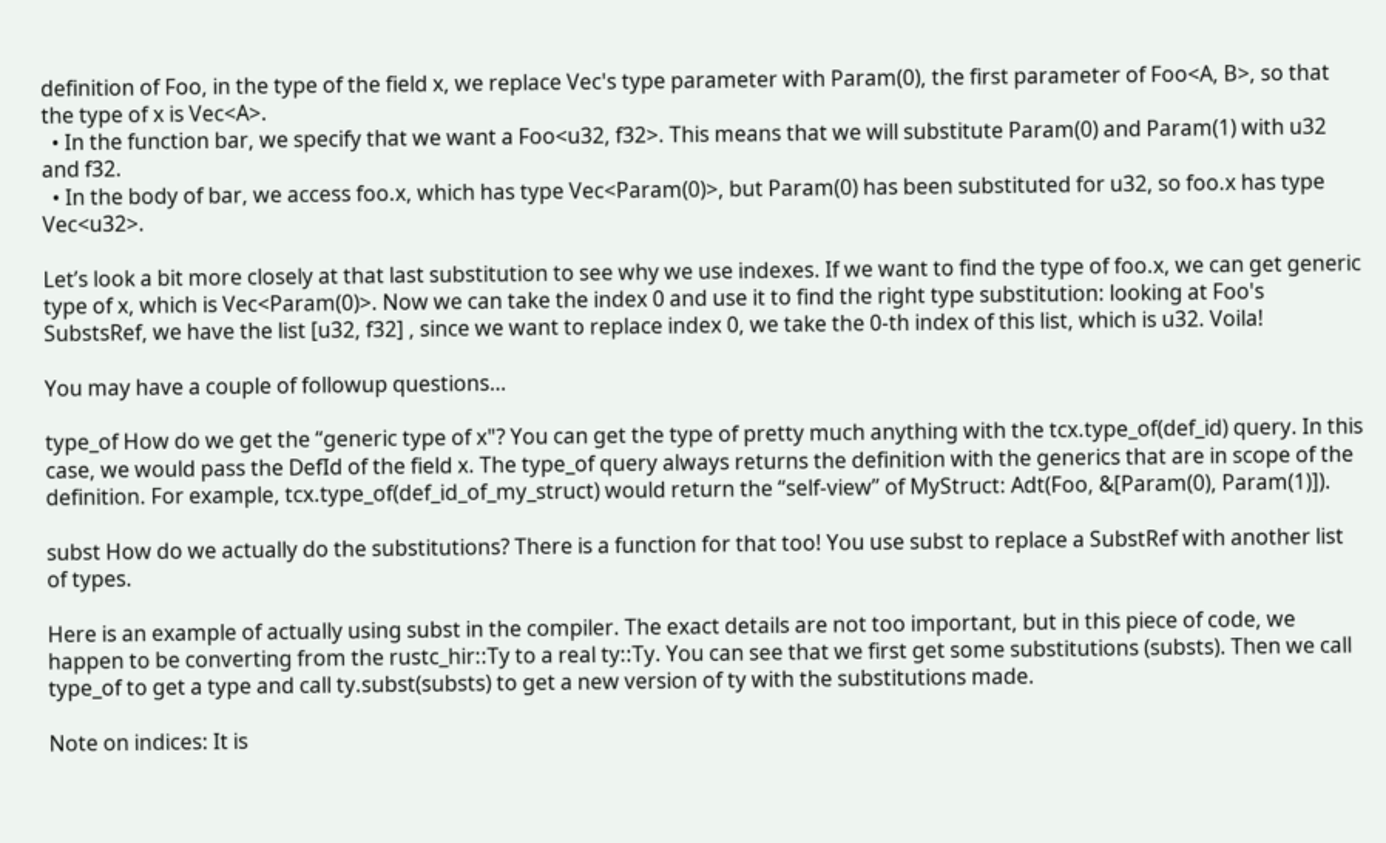definition of Foo, in the type of the field x, we replace Vec's type parameter with Param(0), the first parameter of Foo<A, B>, so that the type of x is Vec<A>.
  • In the function bar, we specify that we want a Foo<u32, f32>. This means that we will substitute Param(0) and Param(1) with u32 and f32.
  • In the body of bar, we access foo.x, which has type Vec<Param(0)>, but Param(0) has been substituted for u32, so foo.x has type Vec<u32>.

Let’s look a bit more closely at that last substitution to see why we use indexes. If we want to find the type of foo.x, we can get generic type of x, which is Vec<Param(0)>. Now we can take the index 0 and use it to find the right type substitution: looking at Foo's SubstsRef, we have the list [u32, f32] , since we want to replace index 0, we take the 0-th index of this list, which is u32. Voila!

You may have a couple of followup questions…

type_of How do we get the “generic type of x"? You can get the type of pretty much anything with the tcx.type_of(def_id) query. In this case, we would pass the DefId of the field x. The type_of query always returns the definition with the generics that are in scope of the definition. For example, tcx.type_of(def_id_of_my_struct) would return the “self-view” of MyStruct: Adt(Foo, &[Param(0), Param(1)]).

subst How do we actually do the substitutions? There is a function for that too! You use subst to replace a SubstRef with another list of types.

Here is an example of actually using subst in the compiler. The exact details are not too important, but in this piece of code, we happen to be converting from the rustc_hir::Ty to a real ty::Ty. You can see that we first get some substitutions (substs). Then we call type_of to get a type and call ty.subst(substs) to get a new version of ty with the substitutions made.

Note on indices: It is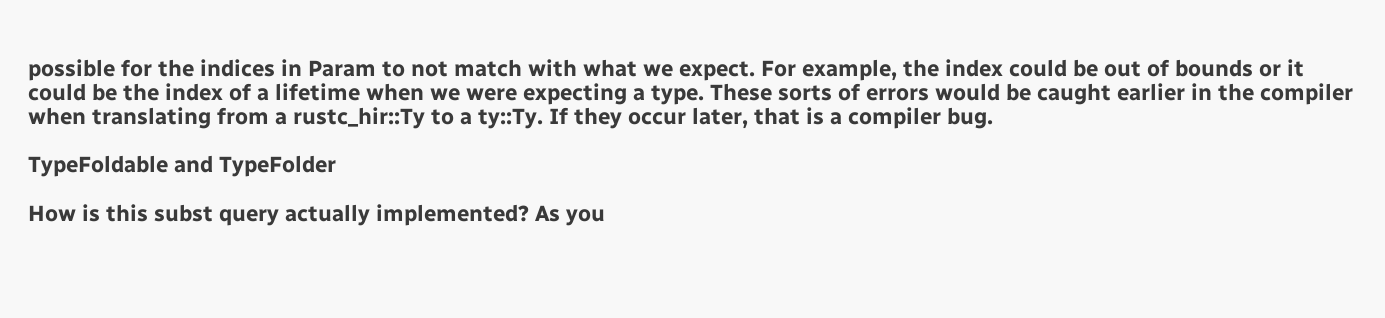possible for the indices in Param to not match with what we expect. For example, the index could be out of bounds or it could be the index of a lifetime when we were expecting a type. These sorts of errors would be caught earlier in the compiler when translating from a rustc_hir::Ty to a ty::Ty. If they occur later, that is a compiler bug.

TypeFoldable and TypeFolder

How is this subst query actually implemented? As you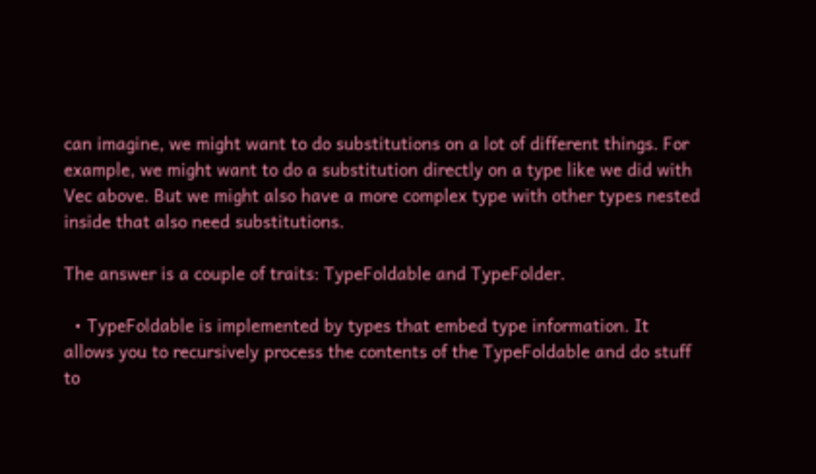can imagine, we might want to do substitutions on a lot of different things. For example, we might want to do a substitution directly on a type like we did with Vec above. But we might also have a more complex type with other types nested inside that also need substitutions.

The answer is a couple of traits: TypeFoldable and TypeFolder.

  • TypeFoldable is implemented by types that embed type information. It allows you to recursively process the contents of the TypeFoldable and do stuff to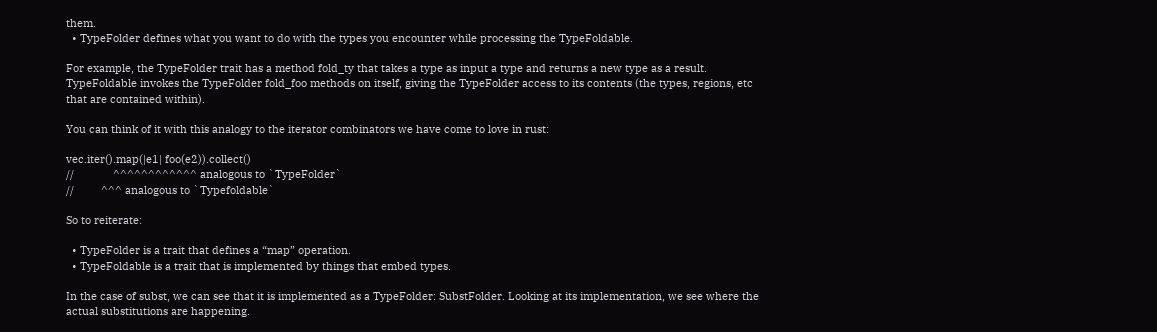them.
  • TypeFolder defines what you want to do with the types you encounter while processing the TypeFoldable.

For example, the TypeFolder trait has a method fold_ty that takes a type as input a type and returns a new type as a result. TypeFoldable invokes the TypeFolder fold_foo methods on itself, giving the TypeFolder access to its contents (the types, regions, etc that are contained within).

You can think of it with this analogy to the iterator combinators we have come to love in rust:

vec.iter().map(|e1| foo(e2)).collect()
//             ^^^^^^^^^^^^ analogous to `TypeFolder`
//         ^^^ analogous to `Typefoldable`

So to reiterate:

  • TypeFolder is a trait that defines a “map” operation.
  • TypeFoldable is a trait that is implemented by things that embed types.

In the case of subst, we can see that it is implemented as a TypeFolder: SubstFolder. Looking at its implementation, we see where the actual substitutions are happening.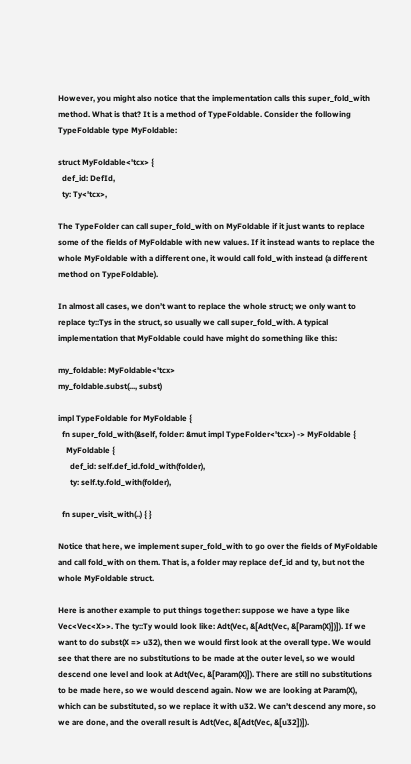However, you might also notice that the implementation calls this super_fold_with method. What is that? It is a method of TypeFoldable. Consider the following TypeFoldable type MyFoldable:

struct MyFoldable<'tcx> {
  def_id: DefId,
  ty: Ty<'tcx>,

The TypeFolder can call super_fold_with on MyFoldable if it just wants to replace some of the fields of MyFoldable with new values. If it instead wants to replace the whole MyFoldable with a different one, it would call fold_with instead (a different method on TypeFoldable).

In almost all cases, we don’t want to replace the whole struct; we only want to replace ty::Tys in the struct, so usually we call super_fold_with. A typical implementation that MyFoldable could have might do something like this:

my_foldable: MyFoldable<'tcx>
my_foldable.subst(..., subst)

impl TypeFoldable for MyFoldable {
  fn super_fold_with(&self, folder: &mut impl TypeFolder<'tcx>) -> MyFoldable {
    MyFoldable {
      def_id: self.def_id.fold_with(folder),
      ty: self.ty.fold_with(folder),

  fn super_visit_with(..) { }

Notice that here, we implement super_fold_with to go over the fields of MyFoldable and call fold_with on them. That is, a folder may replace def_id and ty, but not the whole MyFoldable struct.

Here is another example to put things together: suppose we have a type like Vec<Vec<X>>. The ty::Ty would look like: Adt(Vec, &[Adt(Vec, &[Param(X)])]). If we want to do subst(X => u32), then we would first look at the overall type. We would see that there are no substitutions to be made at the outer level, so we would descend one level and look at Adt(Vec, &[Param(X)]). There are still no substitutions to be made here, so we would descend again. Now we are looking at Param(X), which can be substituted, so we replace it with u32. We can’t descend any more, so we are done, and the overall result is Adt(Vec, &[Adt(Vec, &[u32])]).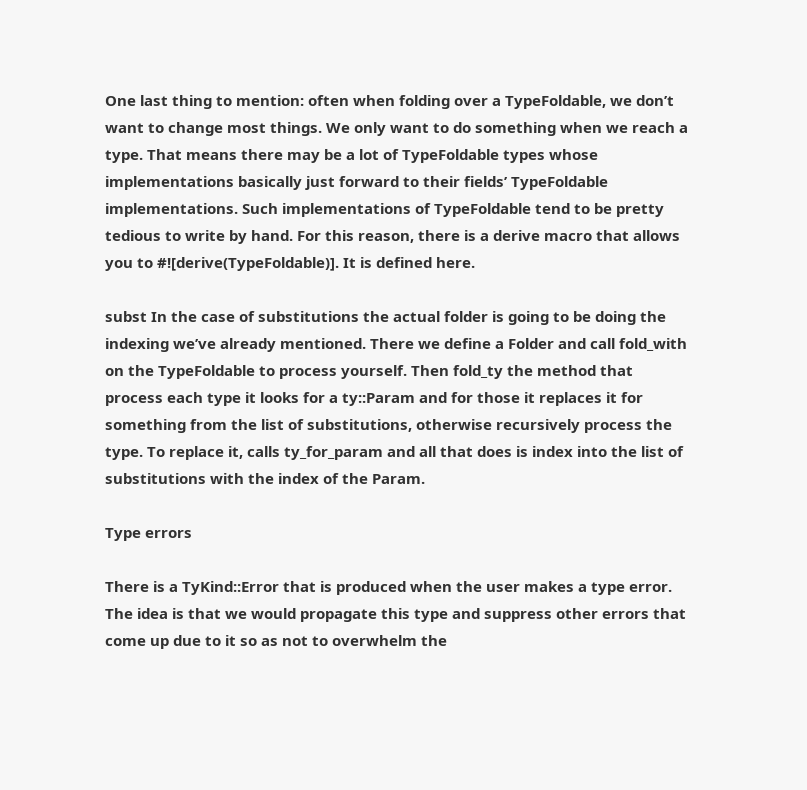One last thing to mention: often when folding over a TypeFoldable, we don’t want to change most things. We only want to do something when we reach a type. That means there may be a lot of TypeFoldable types whose implementations basically just forward to their fields’ TypeFoldable implementations. Such implementations of TypeFoldable tend to be pretty tedious to write by hand. For this reason, there is a derive macro that allows you to #![derive(TypeFoldable)]. It is defined here.

subst In the case of substitutions the actual folder is going to be doing the indexing we’ve already mentioned. There we define a Folder and call fold_with on the TypeFoldable to process yourself. Then fold_ty the method that process each type it looks for a ty::Param and for those it replaces it for something from the list of substitutions, otherwise recursively process the type. To replace it, calls ty_for_param and all that does is index into the list of substitutions with the index of the Param.

Type errors

There is a TyKind::Error that is produced when the user makes a type error. The idea is that we would propagate this type and suppress other errors that come up due to it so as not to overwhelm the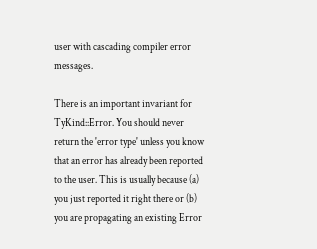user with cascading compiler error messages.

There is an important invariant for TyKind::Error. You should never return the 'error type' unless you know that an error has already been reported to the user. This is usually because (a) you just reported it right there or (b) you are propagating an existing Error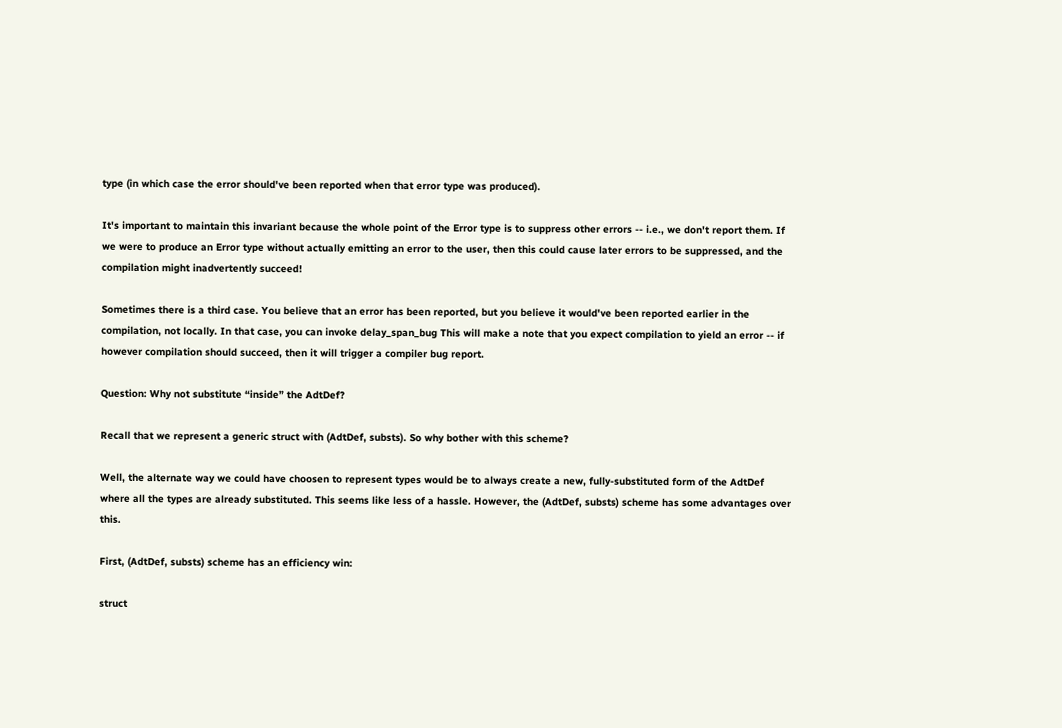type (in which case the error should've been reported when that error type was produced).

It's important to maintain this invariant because the whole point of the Error type is to suppress other errors -- i.e., we don't report them. If we were to produce an Error type without actually emitting an error to the user, then this could cause later errors to be suppressed, and the compilation might inadvertently succeed!

Sometimes there is a third case. You believe that an error has been reported, but you believe it would've been reported earlier in the compilation, not locally. In that case, you can invoke delay_span_bug This will make a note that you expect compilation to yield an error -- if however compilation should succeed, then it will trigger a compiler bug report.

Question: Why not substitute “inside” the AdtDef?

Recall that we represent a generic struct with (AdtDef, substs). So why bother with this scheme?

Well, the alternate way we could have choosen to represent types would be to always create a new, fully-substituted form of the AdtDef where all the types are already substituted. This seems like less of a hassle. However, the (AdtDef, substs) scheme has some advantages over this.

First, (AdtDef, substs) scheme has an efficiency win:

struct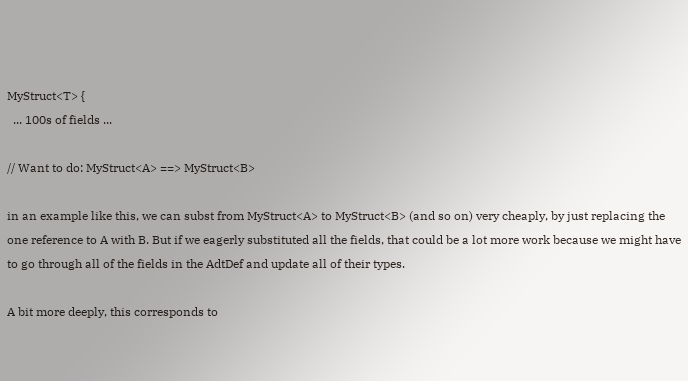MyStruct<T> {
  ... 100s of fields ...

// Want to do: MyStruct<A> ==> MyStruct<B>

in an example like this, we can subst from MyStruct<A> to MyStruct<B> (and so on) very cheaply, by just replacing the one reference to A with B. But if we eagerly substituted all the fields, that could be a lot more work because we might have to go through all of the fields in the AdtDef and update all of their types.

A bit more deeply, this corresponds to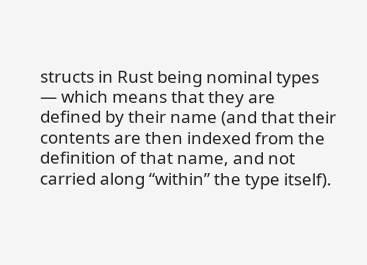structs in Rust being nominal types — which means that they are defined by their name (and that their contents are then indexed from the definition of that name, and not carried along “within” the type itself).